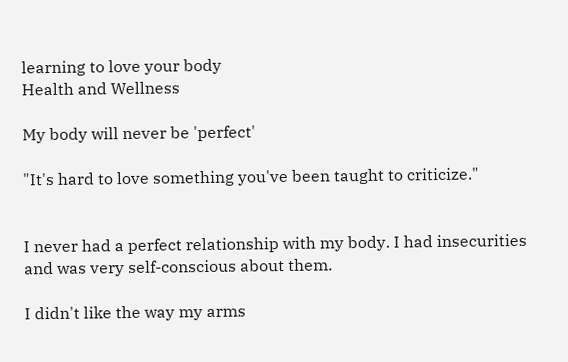learning to love your body
Health and Wellness

My body will never be 'perfect'

"It's hard to love something you've been taught to criticize."


I never had a perfect relationship with my body. I had insecurities and was very self-conscious about them.

I didn't like the way my arms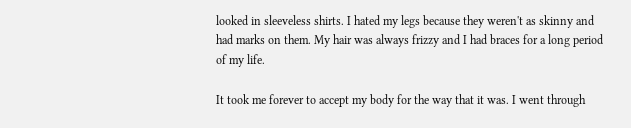looked in sleeveless shirts. I hated my legs because they weren't as skinny and had marks on them. My hair was always frizzy and I had braces for a long period of my life.

It took me forever to accept my body for the way that it was. I went through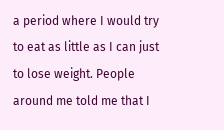a period where I would try to eat as little as I can just to lose weight. People around me told me that I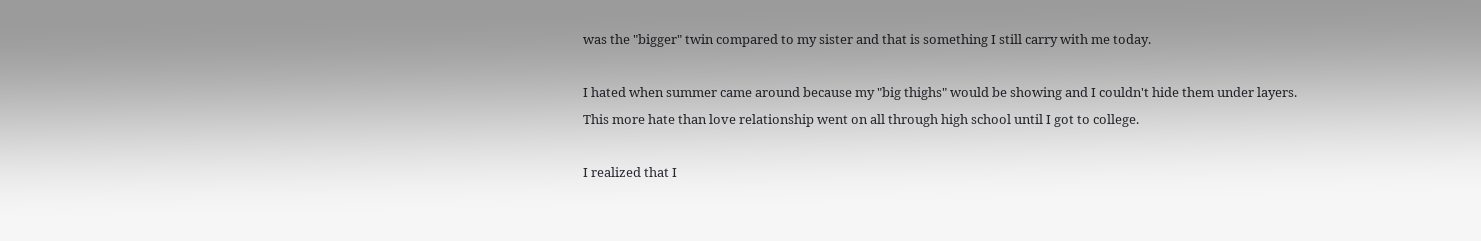was the "bigger" twin compared to my sister and that is something I still carry with me today.

I hated when summer came around because my "big thighs" would be showing and I couldn't hide them under layers. This more hate than love relationship went on all through high school until I got to college.

I realized that I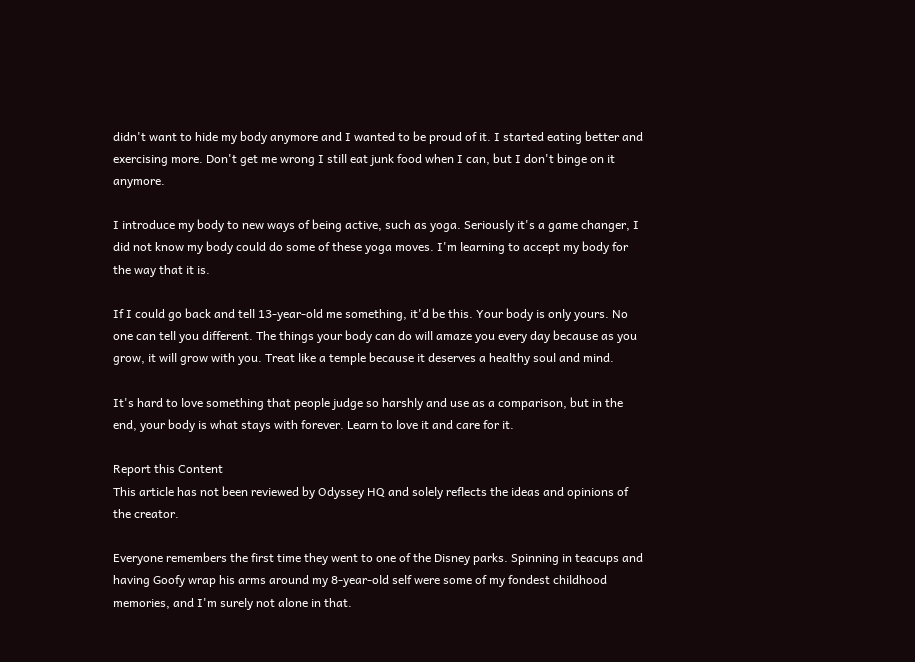didn't want to hide my body anymore and I wanted to be proud of it. I started eating better and exercising more. Don't get me wrong I still eat junk food when I can, but I don't binge on it anymore.

I introduce my body to new ways of being active, such as yoga. Seriously it's a game changer, I did not know my body could do some of these yoga moves. I'm learning to accept my body for the way that it is.

If I could go back and tell 13-year-old me something, it'd be this. Your body is only yours. No one can tell you different. The things your body can do will amaze you every day because as you grow, it will grow with you. Treat like a temple because it deserves a healthy soul and mind.

It's hard to love something that people judge so harshly and use as a comparison, but in the end, your body is what stays with forever. Learn to love it and care for it.

Report this Content
This article has not been reviewed by Odyssey HQ and solely reflects the ideas and opinions of the creator.

Everyone remembers the first time they went to one of the Disney parks. Spinning in teacups and having Goofy wrap his arms around my 8-year-old self were some of my fondest childhood memories, and I'm surely not alone in that.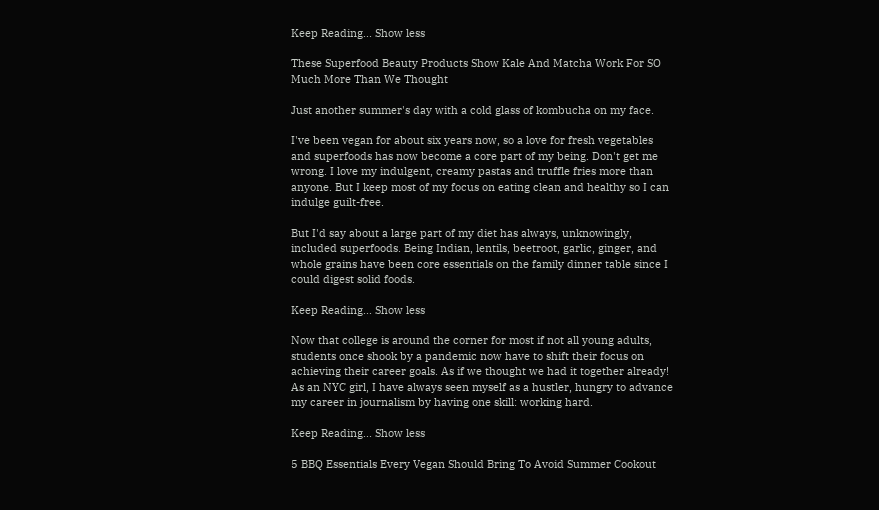Keep Reading... Show less

These Superfood Beauty Products Show Kale And Matcha Work For SO Much More Than We Thought

Just another summer's day with a cold glass of kombucha on my face.

I've been vegan for about six years now, so a love for fresh vegetables and superfoods has now become a core part of my being. Don't get me wrong. I love my indulgent, creamy pastas and truffle fries more than anyone. But I keep most of my focus on eating clean and healthy so I can indulge guilt-free.

But I'd say about a large part of my diet has always, unknowingly, included superfoods. Being Indian, lentils, beetroot, garlic, ginger, and whole grains have been core essentials on the family dinner table since I could digest solid foods.

Keep Reading... Show less

Now that college is around the corner for most if not all young adults, students once shook by a pandemic now have to shift their focus on achieving their career goals. As if we thought we had it together already! As an NYC girl, I have always seen myself as a hustler, hungry to advance my career in journalism by having one skill: working hard.

Keep Reading... Show less

5 BBQ Essentials Every Vegan Should Bring To Avoid Summer Cookout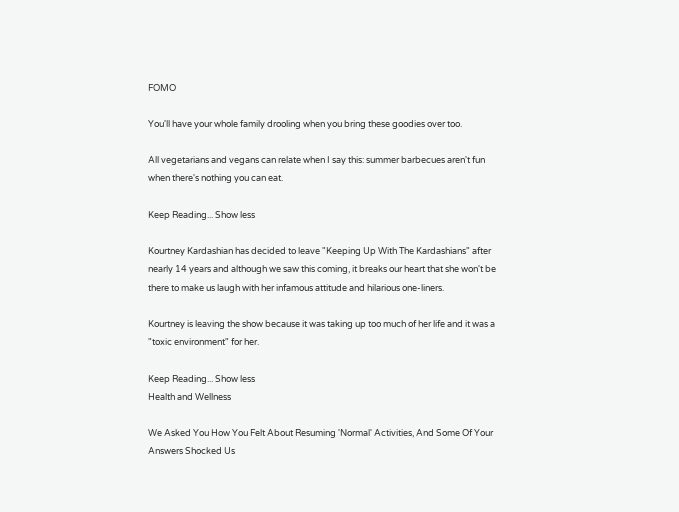FOMO

You'll have your whole family drooling when you bring these goodies over too.

All vegetarians and vegans can relate when I say this: summer barbecues aren't fun when there's nothing you can eat.

Keep Reading... Show less

Kourtney Kardashian has decided to leave "Keeping Up With The Kardashians" after nearly 14 years and although we saw this coming, it breaks our heart that she won't be there to make us laugh with her infamous attitude and hilarious one-liners.

Kourtney is leaving the show because it was taking up too much of her life and it was a "toxic environment" for her.

Keep Reading... Show less
Health and Wellness

We Asked You How You Felt About Resuming 'Normal' Activities, And Some Of Your Answers Shocked Us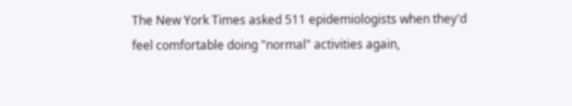The New York Times asked 511 epidemiologists when they'd feel comfortable doing "normal" activities again,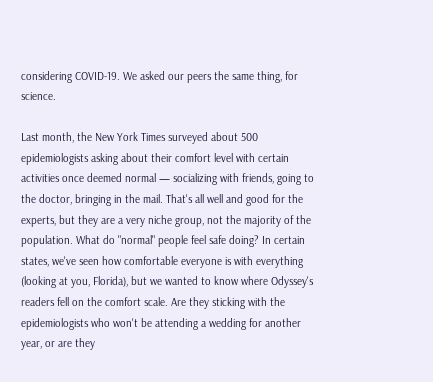considering COVID-19. We asked our peers the same thing, for science.

Last month, the New York Times surveyed about 500 epidemiologists asking about their comfort level with certain activities once deemed normal — socializing with friends, going to the doctor, bringing in the mail. That's all well and good for the experts, but they are a very niche group, not the majority of the population. What do "normal" people feel safe doing? In certain states, we've seen how comfortable everyone is with everything (looking at you, Florida), but we wanted to know where Odyssey's readers fell on the comfort scale. Are they sticking with the epidemiologists who won't be attending a wedding for another year, or are they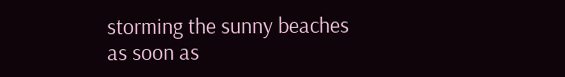storming the sunny beaches as soon as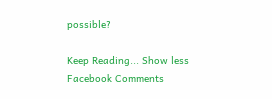possible?

Keep Reading... Show less
Facebook Comments